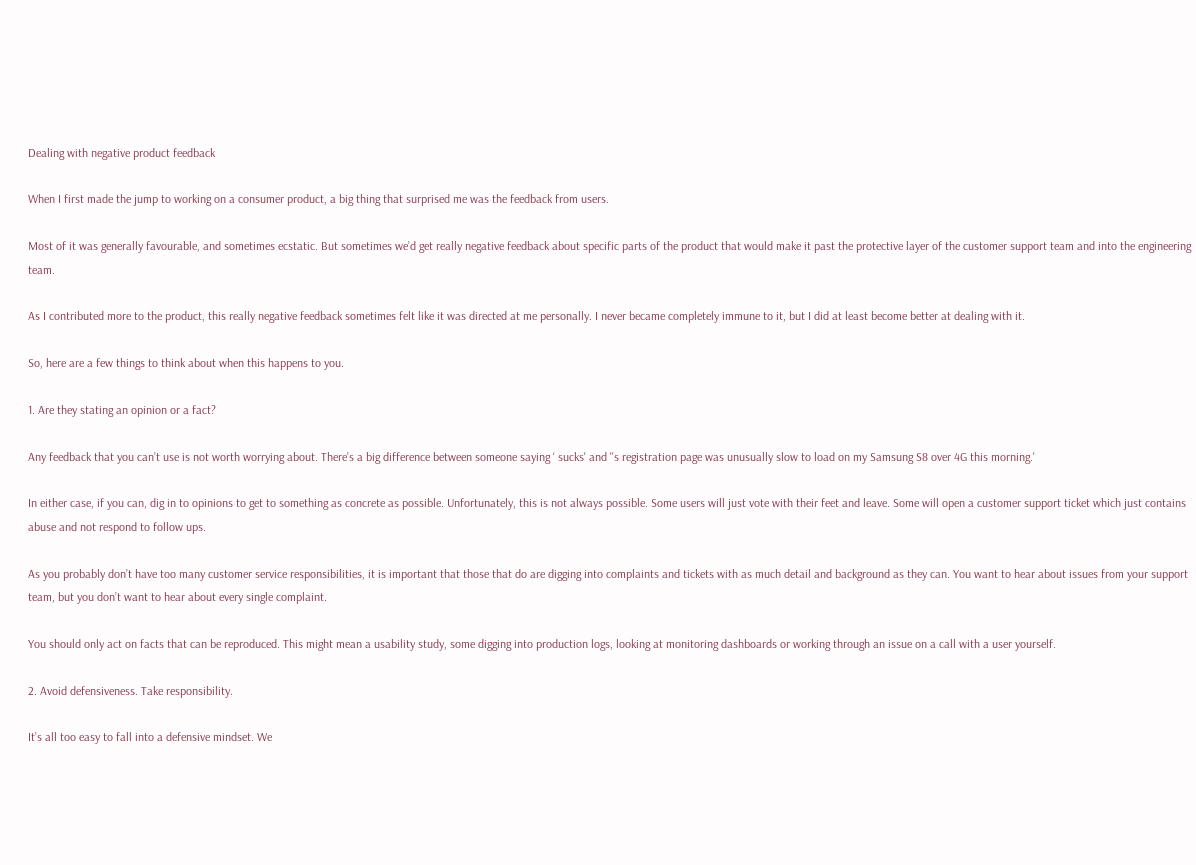Dealing with negative product feedback

When I first made the jump to working on a consumer product, a big thing that surprised me was the feedback from users.

Most of it was generally favourable, and sometimes ecstatic. But sometimes we’d get really negative feedback about specific parts of the product that would make it past the protective layer of the customer support team and into the engineering team.

As I contributed more to the product, this really negative feedback sometimes felt like it was directed at me personally. I never became completely immune to it, but I did at least become better at dealing with it.

So, here are a few things to think about when this happens to you.

1. Are they stating an opinion or a fact?

Any feedback that you can’t use is not worth worrying about. There’s a big difference between someone saying ‘ sucks' and ''s registration page was unusually slow to load on my Samsung S8 over 4G this morning.'

In either case, if you can, dig in to opinions to get to something as concrete as possible. Unfortunately, this is not always possible. Some users will just vote with their feet and leave. Some will open a customer support ticket which just contains abuse and not respond to follow ups.

As you probably don’t have too many customer service responsibilities, it is important that those that do are digging into complaints and tickets with as much detail and background as they can. You want to hear about issues from your support team, but you don’t want to hear about every single complaint.

You should only act on facts that can be reproduced. This might mean a usability study, some digging into production logs, looking at monitoring dashboards or working through an issue on a call with a user yourself.

2. Avoid defensiveness. Take responsibility.

It’s all too easy to fall into a defensive mindset. We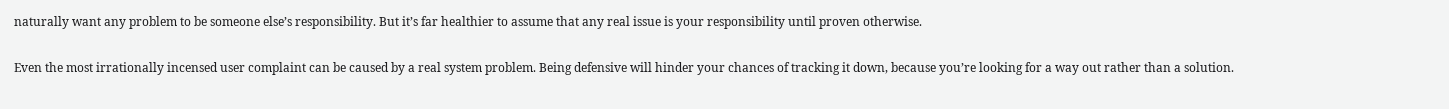naturally want any problem to be someone else’s responsibility. But it’s far healthier to assume that any real issue is your responsibility until proven otherwise.

Even the most irrationally incensed user complaint can be caused by a real system problem. Being defensive will hinder your chances of tracking it down, because you’re looking for a way out rather than a solution.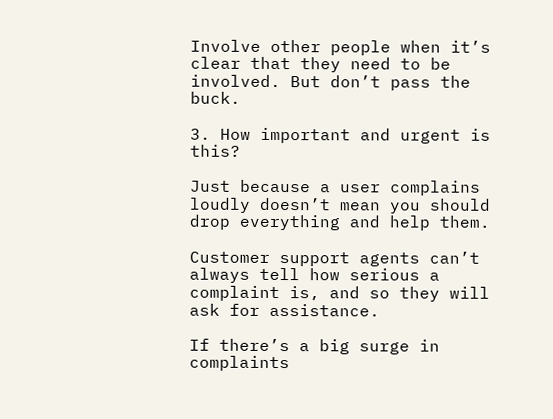Involve other people when it’s clear that they need to be involved. But don’t pass the buck.

3. How important and urgent is this?

Just because a user complains loudly doesn’t mean you should drop everything and help them.

Customer support agents can’t always tell how serious a complaint is, and so they will ask for assistance.

If there’s a big surge in complaints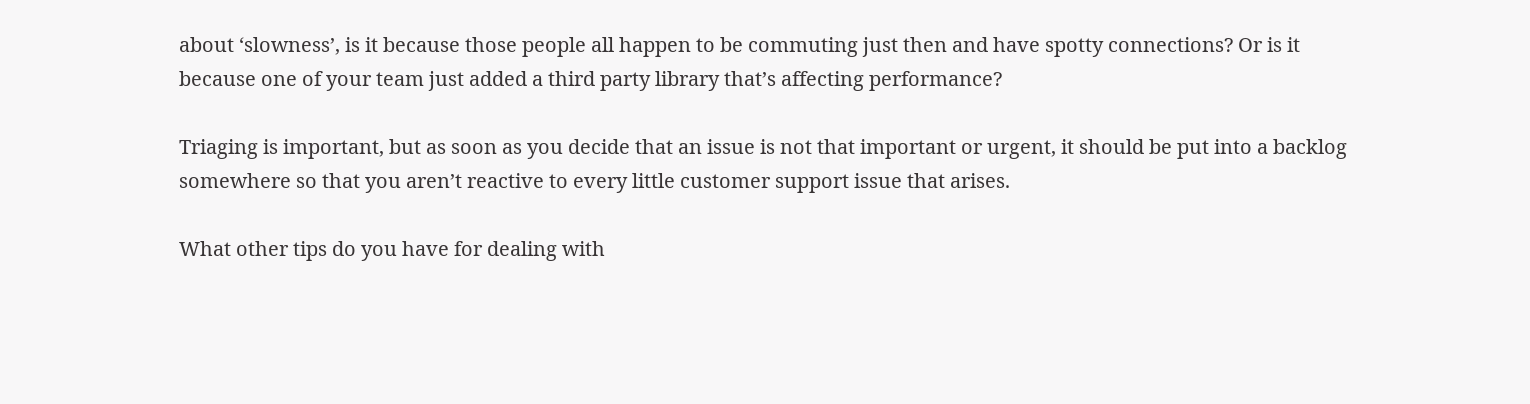about ‘slowness’, is it because those people all happen to be commuting just then and have spotty connections? Or is it because one of your team just added a third party library that’s affecting performance?

Triaging is important, but as soon as you decide that an issue is not that important or urgent, it should be put into a backlog somewhere so that you aren’t reactive to every little customer support issue that arises.

What other tips do you have for dealing with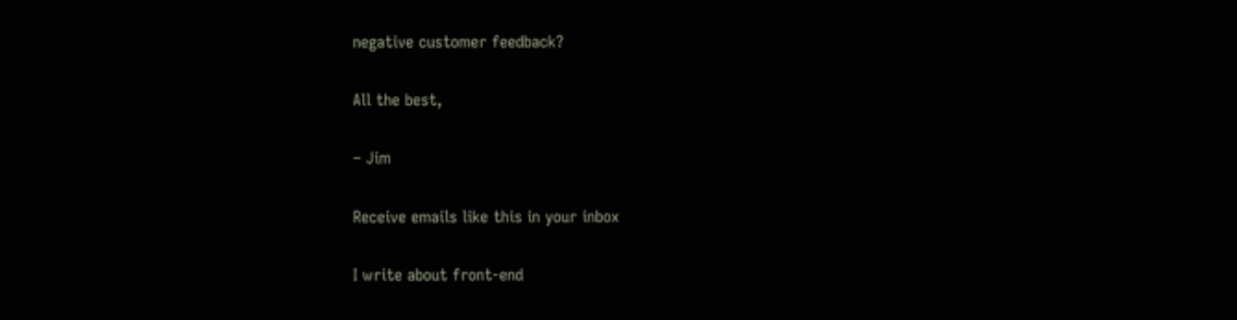negative customer feedback?

All the best,

– Jim

Receive emails like this in your inbox

I write about front-end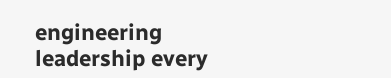engineering leadership every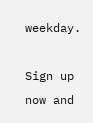weekday.

Sign up now and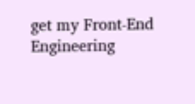get my Front-End Engineering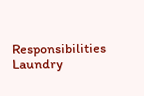Responsibilities Laundry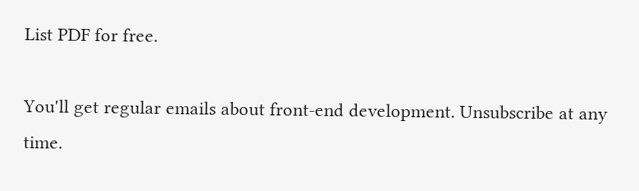List PDF for free.

You'll get regular emails about front-end development. Unsubscribe at any time.